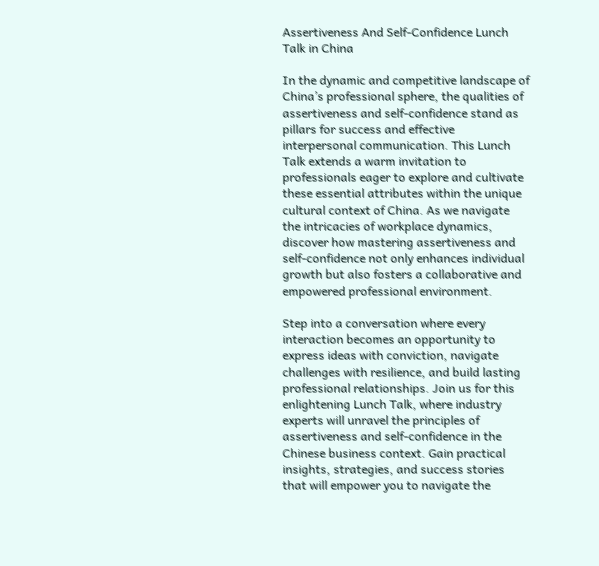Assertiveness And Self-Confidence Lunch Talk in China

In the dynamic and competitive landscape of China’s professional sphere, the qualities of assertiveness and self-confidence stand as pillars for success and effective interpersonal communication. This Lunch Talk extends a warm invitation to professionals eager to explore and cultivate these essential attributes within the unique cultural context of China. As we navigate the intricacies of workplace dynamics, discover how mastering assertiveness and self-confidence not only enhances individual growth but also fosters a collaborative and empowered professional environment.

Step into a conversation where every interaction becomes an opportunity to express ideas with conviction, navigate challenges with resilience, and build lasting professional relationships. Join us for this enlightening Lunch Talk, where industry experts will unravel the principles of assertiveness and self-confidence in the Chinese business context. Gain practical insights, strategies, and success stories that will empower you to navigate the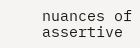nuances of assertive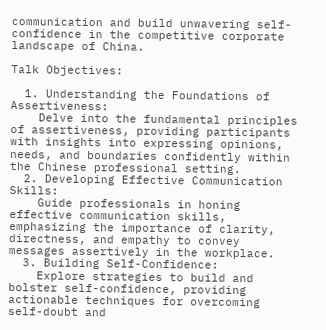communication and build unwavering self-confidence in the competitive corporate landscape of China.

Talk Objectives:

  1. Understanding the Foundations of Assertiveness:
    Delve into the fundamental principles of assertiveness, providing participants with insights into expressing opinions, needs, and boundaries confidently within the Chinese professional setting.
  2. Developing Effective Communication Skills:
    Guide professionals in honing effective communication skills, emphasizing the importance of clarity, directness, and empathy to convey messages assertively in the workplace.
  3. Building Self-Confidence:
    Explore strategies to build and bolster self-confidence, providing actionable techniques for overcoming self-doubt and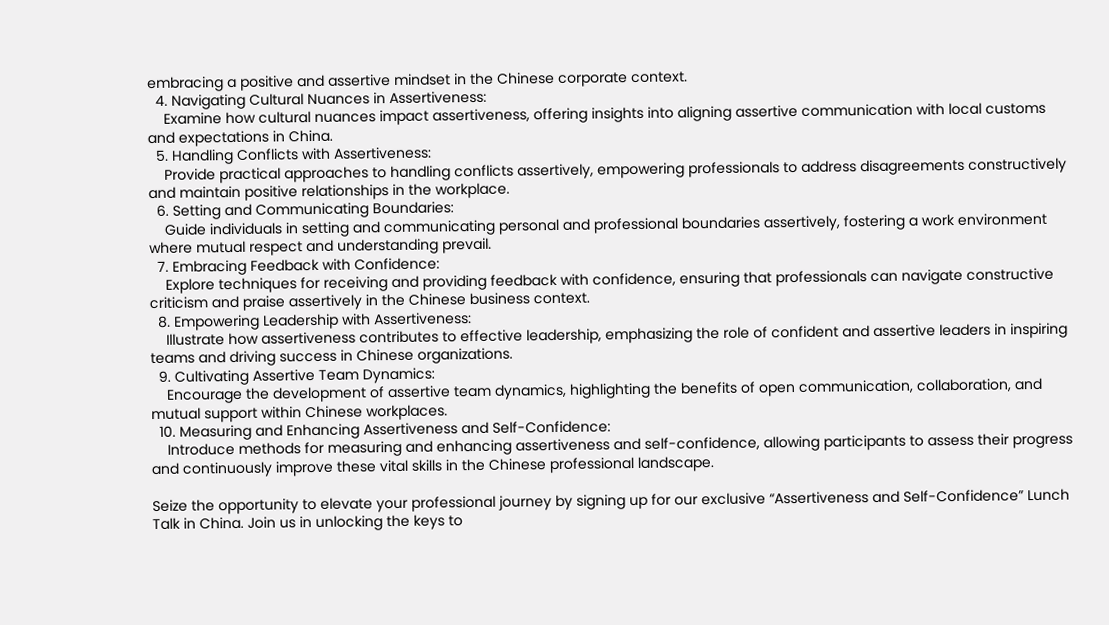embracing a positive and assertive mindset in the Chinese corporate context.
  4. Navigating Cultural Nuances in Assertiveness:
    Examine how cultural nuances impact assertiveness, offering insights into aligning assertive communication with local customs and expectations in China.
  5. Handling Conflicts with Assertiveness:
    Provide practical approaches to handling conflicts assertively, empowering professionals to address disagreements constructively and maintain positive relationships in the workplace.
  6. Setting and Communicating Boundaries:
    Guide individuals in setting and communicating personal and professional boundaries assertively, fostering a work environment where mutual respect and understanding prevail.
  7. Embracing Feedback with Confidence:
    Explore techniques for receiving and providing feedback with confidence, ensuring that professionals can navigate constructive criticism and praise assertively in the Chinese business context.
  8. Empowering Leadership with Assertiveness:
    Illustrate how assertiveness contributes to effective leadership, emphasizing the role of confident and assertive leaders in inspiring teams and driving success in Chinese organizations.
  9. Cultivating Assertive Team Dynamics:
    Encourage the development of assertive team dynamics, highlighting the benefits of open communication, collaboration, and mutual support within Chinese workplaces.
  10. Measuring and Enhancing Assertiveness and Self-Confidence:
    Introduce methods for measuring and enhancing assertiveness and self-confidence, allowing participants to assess their progress and continuously improve these vital skills in the Chinese professional landscape.

Seize the opportunity to elevate your professional journey by signing up for our exclusive “Assertiveness and Self-Confidence” Lunch Talk in China. Join us in unlocking the keys to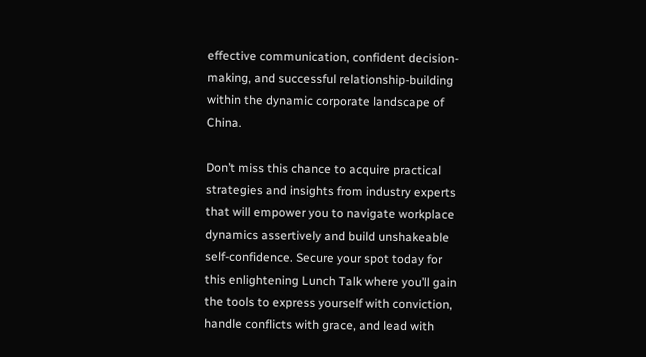effective communication, confident decision-making, and successful relationship-building within the dynamic corporate landscape of China.

Don’t miss this chance to acquire practical strategies and insights from industry experts that will empower you to navigate workplace dynamics assertively and build unshakeable self-confidence. Secure your spot today for this enlightening Lunch Talk where you’ll gain the tools to express yourself with conviction, handle conflicts with grace, and lead with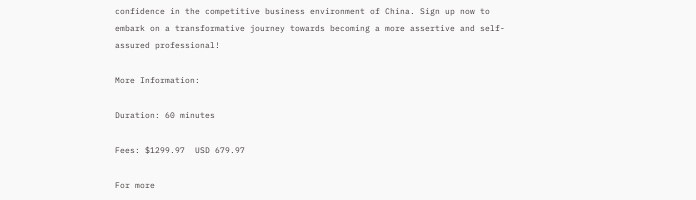confidence in the competitive business environment of China. Sign up now to embark on a transformative journey towards becoming a more assertive and self-assured professional!

More Information:

Duration: 60 minutes

Fees: $1299.97  USD 679.97

For more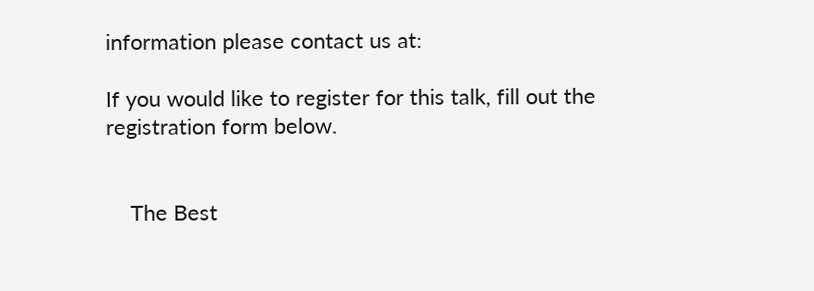information please contact us at:

If you would like to register for this talk, fill out the registration form below.


    The Best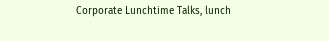Corporate Lunchtime Talks, lunch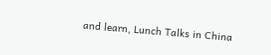and learn, Lunch Talks in China